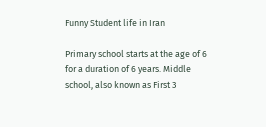Funny Student life in Iran

Primary school starts at the age of 6 for a duration of 6 years. Middle school, also known as First 3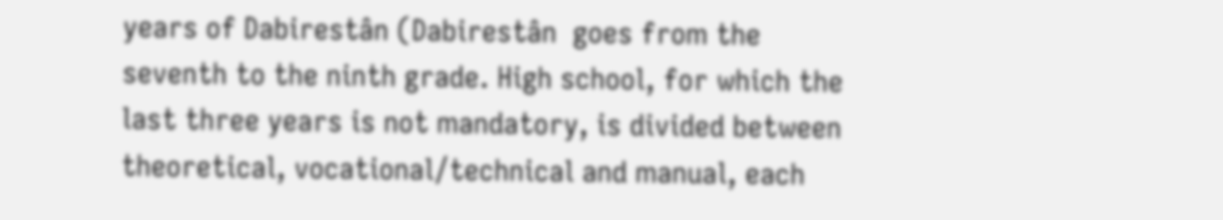years of Dabirestân (Dabirestân  goes from the seventh to the ninth grade. High school, for which the last three years is not mandatory, is divided between theoretical, vocational/technical and manual, each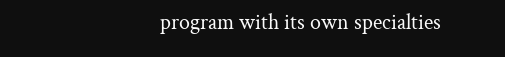program with its own specialties